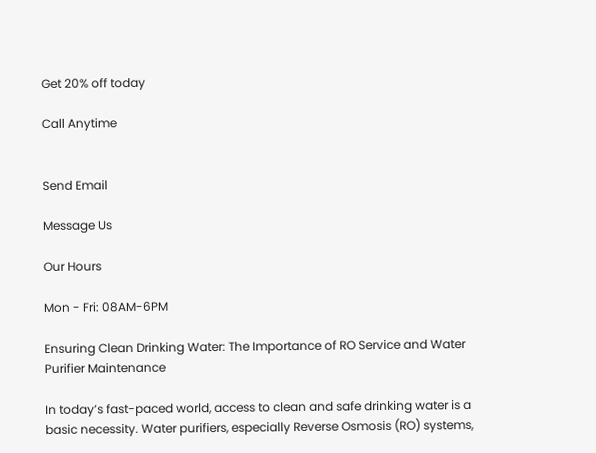Get 20% off today

Call Anytime


Send Email

Message Us

Our Hours

Mon - Fri: 08AM-6PM

Ensuring Clean Drinking Water: The Importance of RO Service and Water Purifier Maintenance

In today’s fast-paced world, access to clean and safe drinking water is a basic necessity. Water purifiers, especially Reverse Osmosis (RO) systems,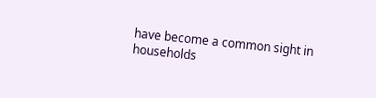have become a common sight in households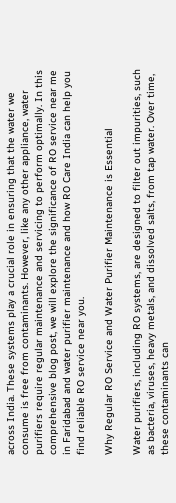across India. These systems play a crucial role in ensuring that the water we consume is free from contaminants. However, like any other appliance, water purifiers require regular maintenance and servicing to perform optimally. In this comprehensive blog post, we will explore the significance of RO service near me in Faridabad and water purifier maintenance and how RO Care India can help you find reliable RO service near you.

Why Regular RO Service and Water Purifier Maintenance is Essential

Water purifiers, including RO systems, are designed to filter out impurities, such as bacteria, viruses, heavy metals, and dissolved salts, from tap water. Over time, these contaminants can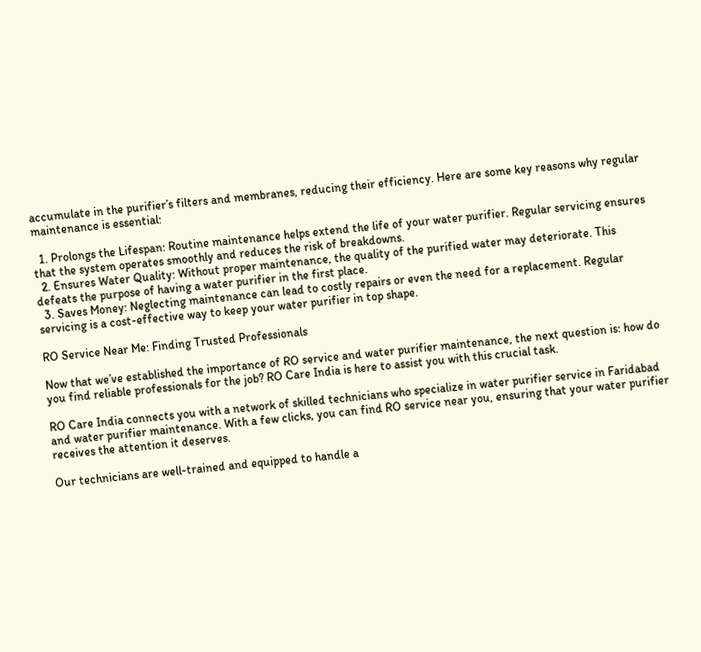accumulate in the purifier’s filters and membranes, reducing their efficiency. Here are some key reasons why regular maintenance is essential:

  1. Prolongs the Lifespan: Routine maintenance helps extend the life of your water purifier. Regular servicing ensures that the system operates smoothly and reduces the risk of breakdowns.
  2. Ensures Water Quality: Without proper maintenance, the quality of the purified water may deteriorate. This defeats the purpose of having a water purifier in the first place.
  3. Saves Money: Neglecting maintenance can lead to costly repairs or even the need for a replacement. Regular servicing is a cost-effective way to keep your water purifier in top shape.

RO Service Near Me: Finding Trusted Professionals

Now that we’ve established the importance of RO service and water purifier maintenance, the next question is: how do you find reliable professionals for the job? RO Care India is here to assist you with this crucial task.

RO Care India connects you with a network of skilled technicians who specialize in water purifier service in Faridabad and water purifier maintenance. With a few clicks, you can find RO service near you, ensuring that your water purifier receives the attention it deserves.

Our technicians are well-trained and equipped to handle a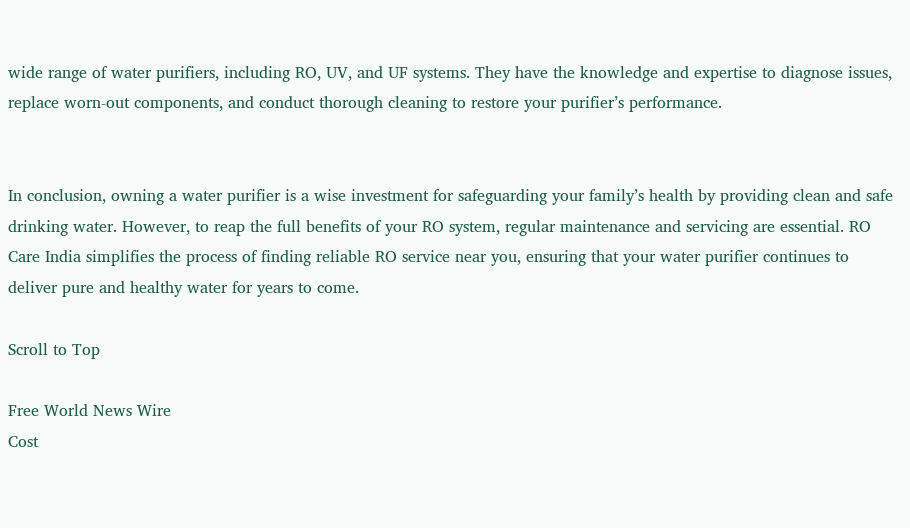wide range of water purifiers, including RO, UV, and UF systems. They have the knowledge and expertise to diagnose issues, replace worn-out components, and conduct thorough cleaning to restore your purifier’s performance.


In conclusion, owning a water purifier is a wise investment for safeguarding your family’s health by providing clean and safe drinking water. However, to reap the full benefits of your RO system, regular maintenance and servicing are essential. RO Care India simplifies the process of finding reliable RO service near you, ensuring that your water purifier continues to deliver pure and healthy water for years to come.

Scroll to Top

Free World News Wire
Cost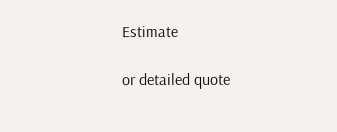Estimate

or detailed quote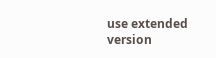use extended version